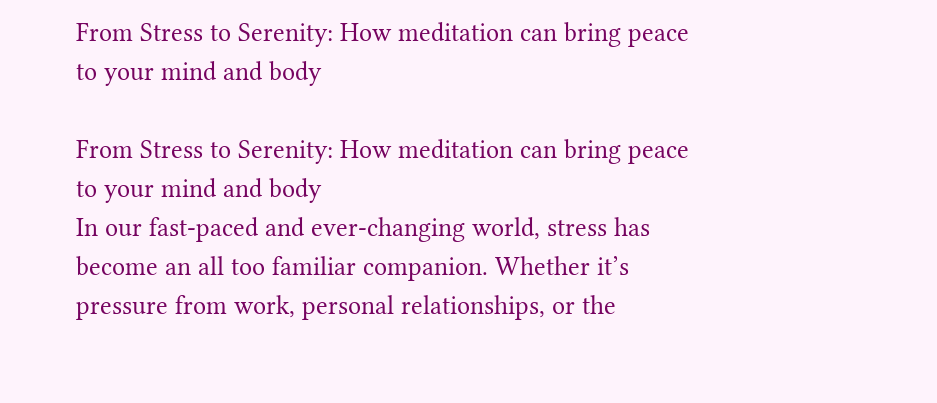From Stress to Serenity: How meditation can bring peace to your mind and body

From Stress to Serenity: How meditation can bring peace to your mind and body
In our fast-paced and ever-changing world, stress has become an all too familiar companion. Whether it’s pressure from work, personal relationships, or the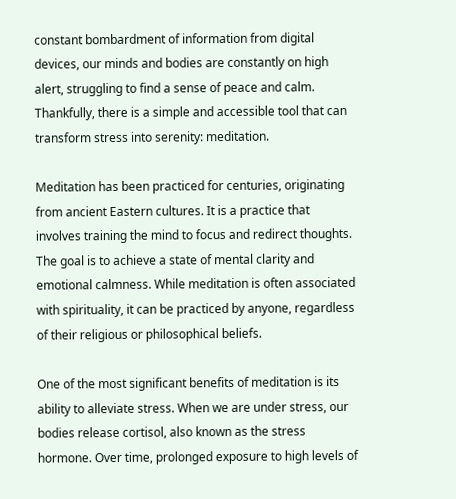constant bombardment of information from digital devices, our minds and bodies are constantly on high alert, struggling to find a sense of peace and calm. Thankfully, there is a simple and accessible tool that can transform stress into serenity: meditation.

Meditation has been practiced for centuries, originating from ancient Eastern cultures. It is a practice that involves training the mind to focus and redirect thoughts. The goal is to achieve a state of mental clarity and emotional calmness. While meditation is often associated with spirituality, it can be practiced by anyone, regardless of their religious or philosophical beliefs.

One of the most significant benefits of meditation is its ability to alleviate stress. When we are under stress, our bodies release cortisol, also known as the stress hormone. Over time, prolonged exposure to high levels of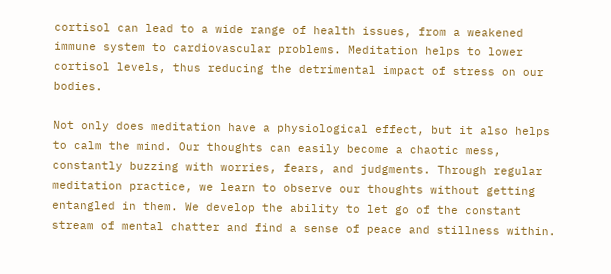cortisol can lead to a wide range of health issues, from a weakened immune system to cardiovascular problems. Meditation helps to lower cortisol levels, thus reducing the detrimental impact of stress on our bodies.

Not only does meditation have a physiological effect, but it also helps to calm the mind. Our thoughts can easily become a chaotic mess, constantly buzzing with worries, fears, and judgments. Through regular meditation practice, we learn to observe our thoughts without getting entangled in them. We develop the ability to let go of the constant stream of mental chatter and find a sense of peace and stillness within.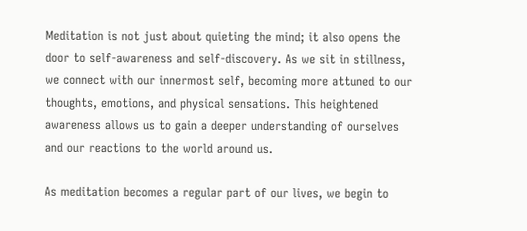Meditation is not just about quieting the mind; it also opens the door to self-awareness and self-discovery. As we sit in stillness, we connect with our innermost self, becoming more attuned to our thoughts, emotions, and physical sensations. This heightened awareness allows us to gain a deeper understanding of ourselves and our reactions to the world around us.

As meditation becomes a regular part of our lives, we begin to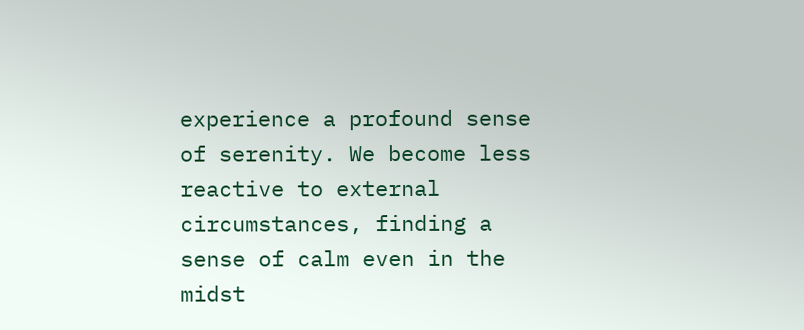experience a profound sense of serenity. We become less reactive to external circumstances, finding a sense of calm even in the midst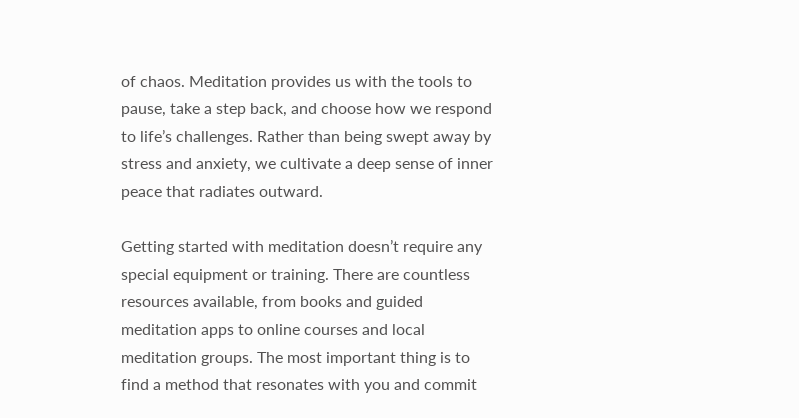of chaos. Meditation provides us with the tools to pause, take a step back, and choose how we respond to life’s challenges. Rather than being swept away by stress and anxiety, we cultivate a deep sense of inner peace that radiates outward.

Getting started with meditation doesn’t require any special equipment or training. There are countless resources available, from books and guided meditation apps to online courses and local meditation groups. The most important thing is to find a method that resonates with you and commit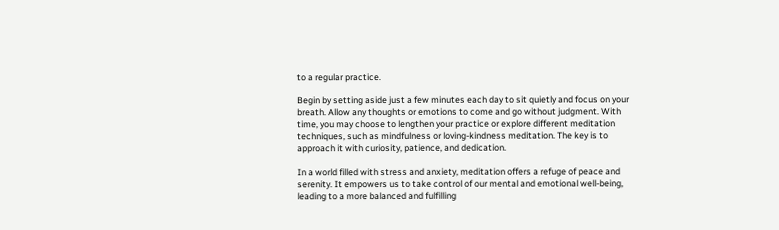to a regular practice.

Begin by setting aside just a few minutes each day to sit quietly and focus on your breath. Allow any thoughts or emotions to come and go without judgment. With time, you may choose to lengthen your practice or explore different meditation techniques, such as mindfulness or loving-kindness meditation. The key is to approach it with curiosity, patience, and dedication.

In a world filled with stress and anxiety, meditation offers a refuge of peace and serenity. It empowers us to take control of our mental and emotional well-being, leading to a more balanced and fulfilling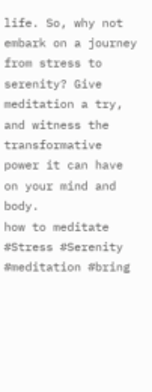life. So, why not embark on a journey from stress to serenity? Give meditation a try, and witness the transformative power it can have on your mind and body.
how to meditate
#Stress #Serenity #meditation #bring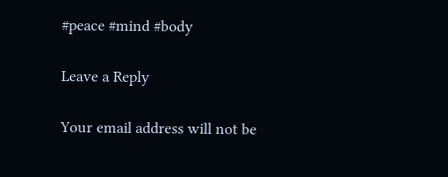#peace #mind #body

Leave a Reply

Your email address will not be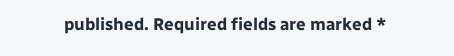published. Required fields are marked *